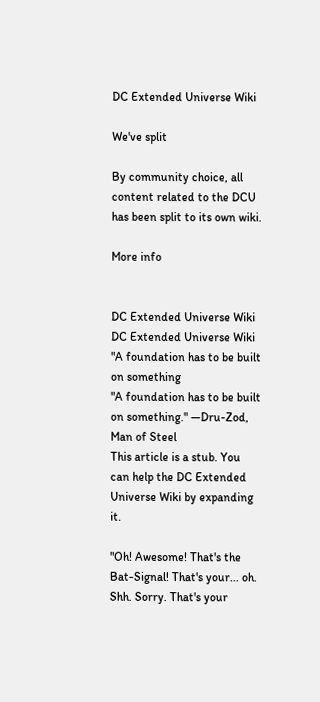DC Extended Universe Wiki

We've split

By community choice, all content related to the DCU has been split to its own wiki.

More info


DC Extended Universe Wiki
DC Extended Universe Wiki
"A foundation has to be built on something
"A foundation has to be built on something." ―Dru-Zod, Man of Steel
This article is a stub. You can help the DC Extended Universe Wiki by expanding it.

"Oh! Awesome! That's the Bat-Signal! That's your... oh. Shh. Sorry. That's your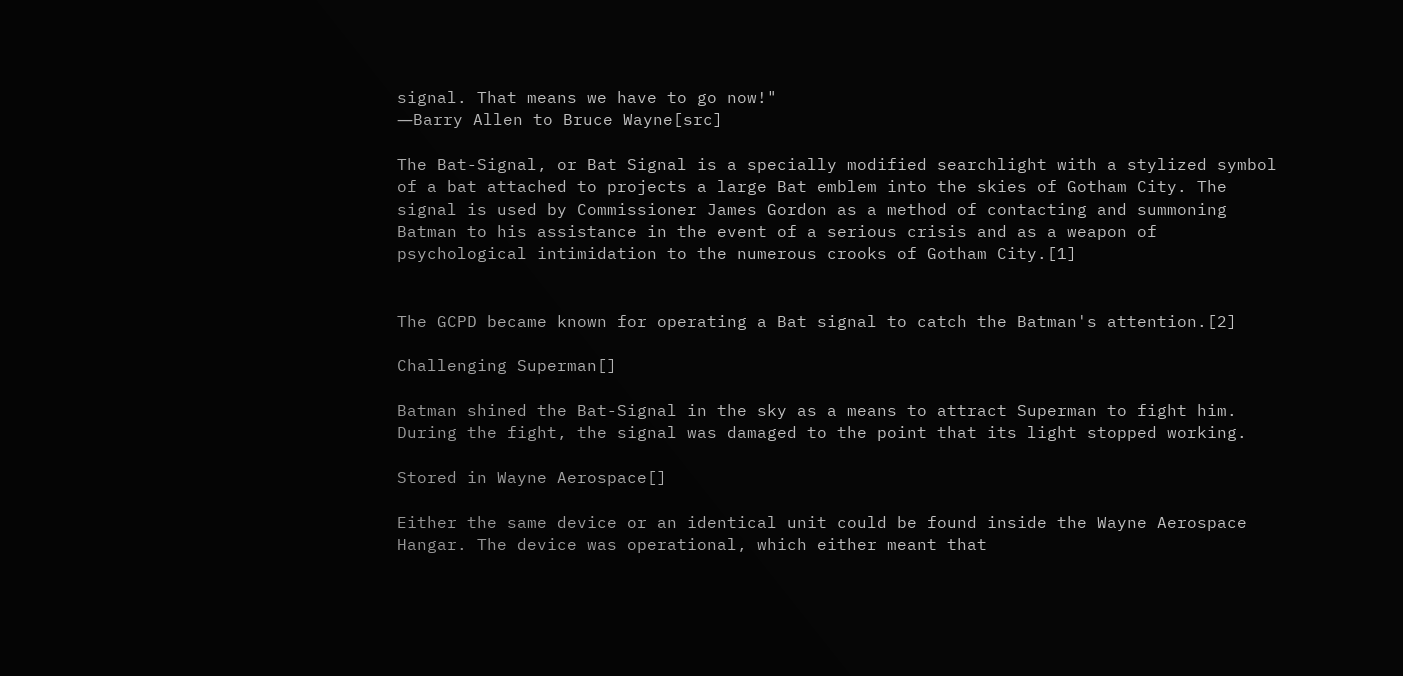signal. That means we have to go now!"
―Barry Allen to Bruce Wayne[src]

The Bat-Signal, or Bat Signal is a specially modified searchlight with a stylized symbol of a bat attached to projects a large Bat emblem into the skies of Gotham City. The signal is used by Commissioner James Gordon as a method of contacting and summoning Batman to his assistance in the event of a serious crisis and as a weapon of psychological intimidation to the numerous crooks of Gotham City.[1]


The GCPD became known for operating a Bat signal to catch the Batman's attention.[2]

Challenging Superman[]

Batman shined the Bat-Signal in the sky as a means to attract Superman to fight him. During the fight, the signal was damaged to the point that its light stopped working.

Stored in Wayne Aerospace[]

Either the same device or an identical unit could be found inside the Wayne Aerospace Hangar. The device was operational, which either meant that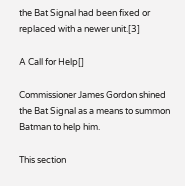the Bat Signal had been fixed or replaced with a newer unit.[3]

A Call for Help[]

Commissioner James Gordon shined the Bat Signal as a means to summon Batman to help him.

This section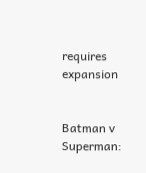requires expansion


Batman v Superman: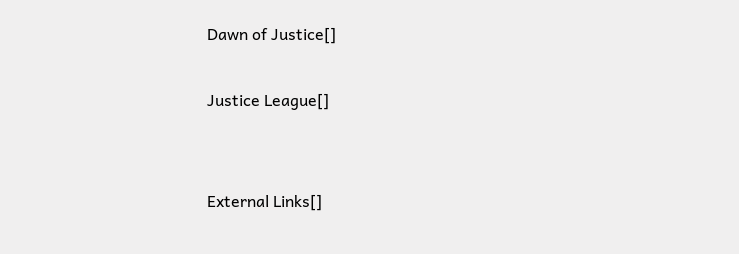Dawn of Justice[]

Justice League[]


External Links[]